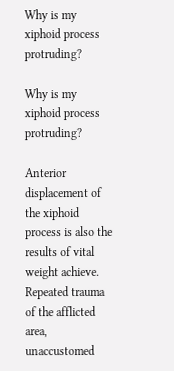Why is my xiphoid process protruding?

Why is my xiphoid process protruding?

Anterior displacement of the xiphoid process is also the results of vital weight achieve. Repeated trauma of the afflicted area, unaccustomed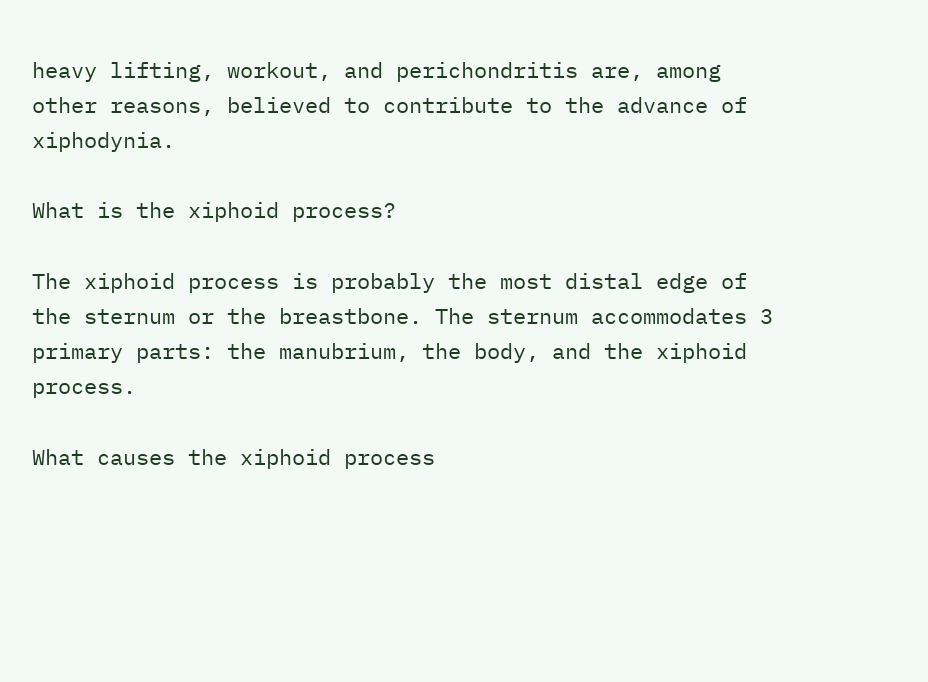heavy lifting, workout, and perichondritis are, among other reasons, believed to contribute to the advance of xiphodynia.

What is the xiphoid process?

The xiphoid process is probably the most distal edge of the sternum or the breastbone. The sternum accommodates 3 primary parts: the manubrium, the body, and the xiphoid process.

What causes the xiphoid process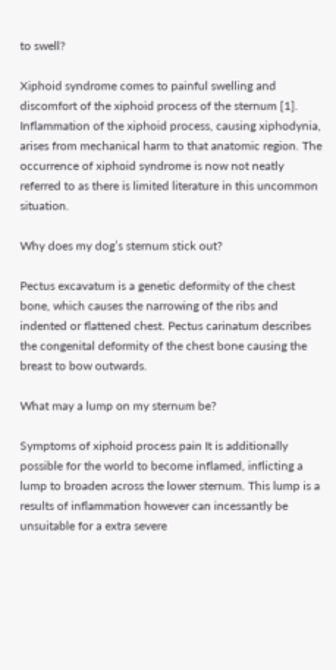to swell?

Xiphoid syndrome comes to painful swelling and discomfort of the xiphoid process of the sternum [1]. Inflammation of the xiphoid process, causing xiphodynia, arises from mechanical harm to that anatomic region. The occurrence of xiphoid syndrome is now not neatly referred to as there is limited literature in this uncommon situation.

Why does my dog’s sternum stick out?

Pectus excavatum is a genetic deformity of the chest bone, which causes the narrowing of the ribs and indented or flattened chest. Pectus carinatum describes the congenital deformity of the chest bone causing the breast to bow outwards.

What may a lump on my sternum be?

Symptoms of xiphoid process pain It is additionally possible for the world to become inflamed, inflicting a lump to broaden across the lower sternum. This lump is a results of inflammation however can incessantly be unsuitable for a extra severe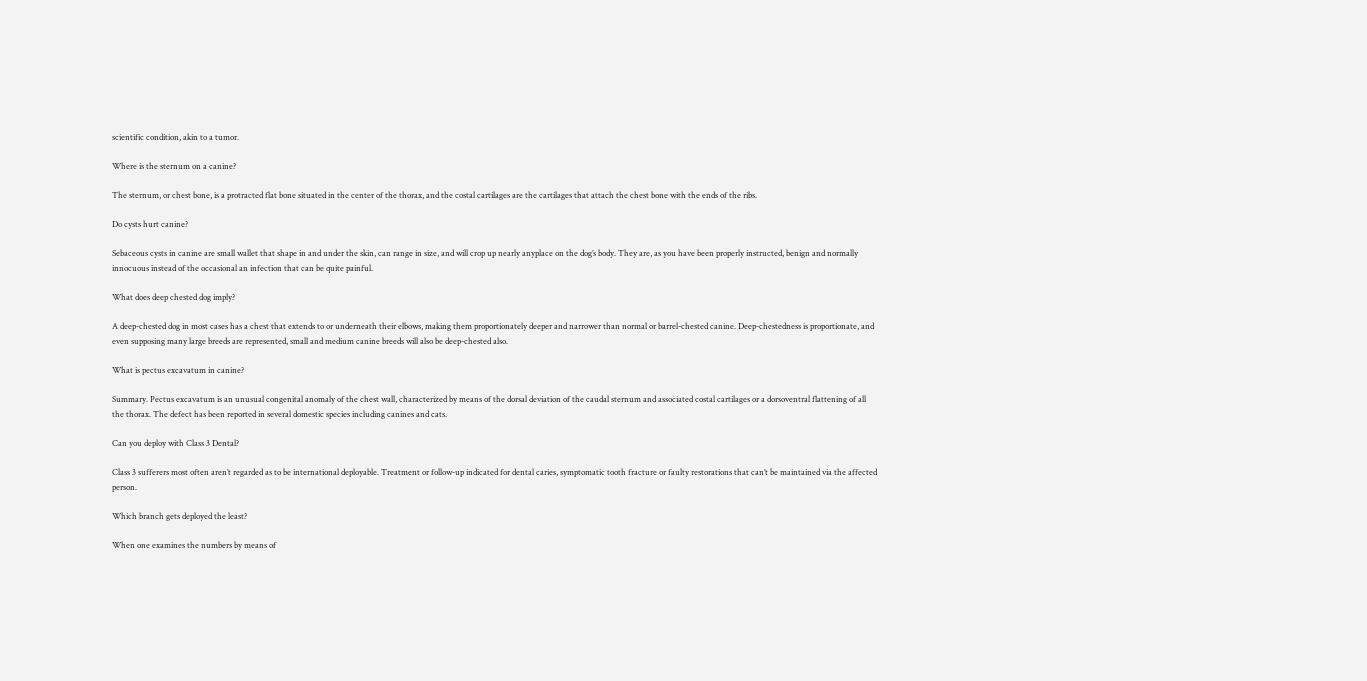scientific condition, akin to a tumor.

Where is the sternum on a canine?

The sternum, or chest bone, is a protracted flat bone situated in the center of the thorax, and the costal cartilages are the cartilages that attach the chest bone with the ends of the ribs.

Do cysts hurt canine?

Sebaceous cysts in canine are small wallet that shape in and under the skin, can range in size, and will crop up nearly anyplace on the dog’s body. They are, as you have been properly instructed, benign and normally innocuous instead of the occasional an infection that can be quite painful.

What does deep chested dog imply?

A deep-chested dog in most cases has a chest that extends to or underneath their elbows, making them proportionately deeper and narrower than normal or barrel-chested canine. Deep-chestedness is proportionate, and even supposing many large breeds are represented, small and medium canine breeds will also be deep-chested also.

What is pectus excavatum in canine?

Summary. Pectus excavatum is an unusual congenital anomaly of the chest wall, characterized by means of the dorsal deviation of the caudal sternum and associated costal cartilages or a dorsoventral flattening of all the thorax. The defect has been reported in several domestic species including canines and cats.

Can you deploy with Class 3 Dental?

Class 3 sufferers most often aren’t regarded as to be international deployable. Treatment or follow-up indicated for dental caries, symptomatic tooth fracture or faulty restorations that can’t be maintained via the affected person.

Which branch gets deployed the least?

When one examines the numbers by means of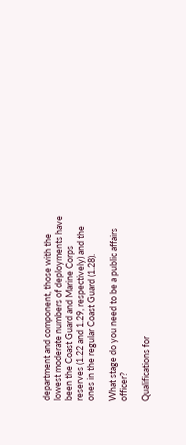department and component, those with the lowest moderate numbers of deployments have been the Coast Guard and Marine Corps reserves (1.22 and 1.29, respectively) and the ones in the regular Coast Guard (1.28).

What stage do you need to be a public affairs officer?

Qualifications for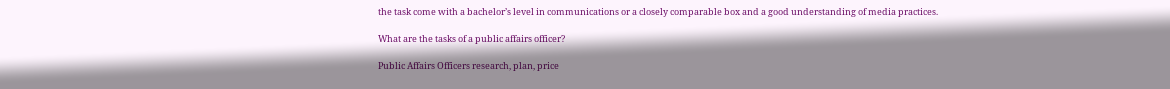the task come with a bachelor’s level in communications or a closely comparable box and a good understanding of media practices.

What are the tasks of a public affairs officer?

Public Affairs Officers research, plan, price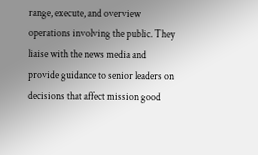range, execute, and overview operations involving the public. They liaise with the news media and provide guidance to senior leaders on decisions that affect mission good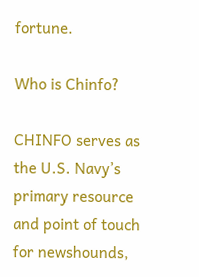fortune.

Who is Chinfo?

CHINFO serves as the U.S. Navy’s primary resource and point of touch for newshounds,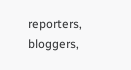reporters, bloggers,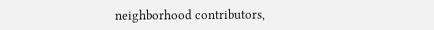neighborhood contributors,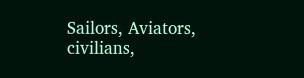Sailors, Aviators, civilians,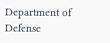Department of Defense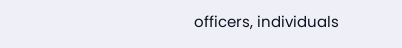officers, individuals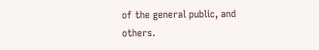of the general public, and others.